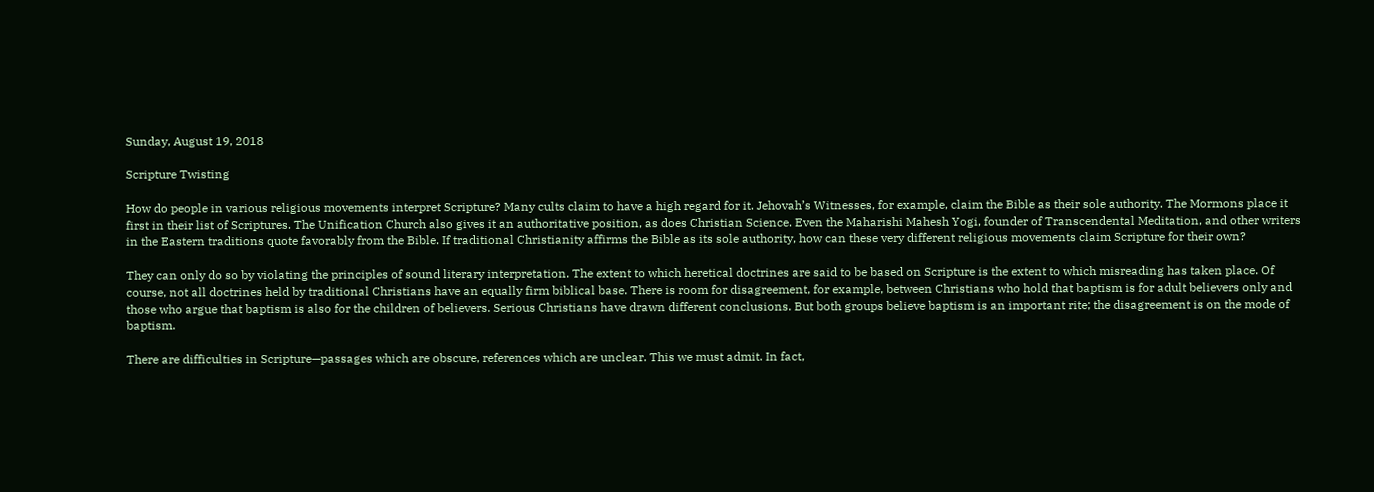Sunday, August 19, 2018

Scripture Twisting

How do people in various religious movements interpret Scripture? Many cults claim to have a high regard for it. Jehovah’s Witnesses, for example, claim the Bible as their sole authority. The Mormons place it first in their list of Scriptures. The Unification Church also gives it an authoritative position, as does Christian Science. Even the Maharishi Mahesh Yogi, founder of Transcendental Meditation, and other writers in the Eastern traditions quote favorably from the Bible. If traditional Christianity affirms the Bible as its sole authority, how can these very different religious movements claim Scripture for their own?

They can only do so by violating the principles of sound literary interpretation. The extent to which heretical doctrines are said to be based on Scripture is the extent to which misreading has taken place. Of course, not all doctrines held by traditional Christians have an equally firm biblical base. There is room for disagreement, for example, between Christians who hold that baptism is for adult believers only and those who argue that baptism is also for the children of believers. Serious Christians have drawn different conclusions. But both groups believe baptism is an important rite; the disagreement is on the mode of baptism.

There are difficulties in Scripture—passages which are obscure, references which are unclear. This we must admit. In fact,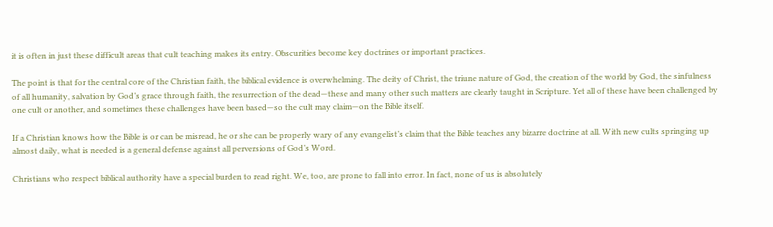it is often in just these difficult areas that cult teaching makes its entry. Obscurities become key doctrines or important practices.

The point is that for the central core of the Christian faith, the biblical evidence is overwhelming. The deity of Christ, the triune nature of God, the creation of the world by God, the sinfulness of all humanity, salvation by God’s grace through faith, the resurrection of the dead—these and many other such matters are clearly taught in Scripture. Yet all of these have been challenged by one cult or another, and sometimes these challenges have been based—so the cult may claim—on the Bible itself.

If a Christian knows how the Bible is or can be misread, he or she can be properly wary of any evangelist’s claim that the Bible teaches any bizarre doctrine at all. With new cults springing up almost daily, what is needed is a general defense against all perversions of God’s Word.

Christians who respect biblical authority have a special burden to read right. We, too, are prone to fall into error. In fact, none of us is absolutely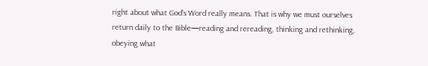right about what God’s Word really means. That is why we must ourselves return daily to the Bible—reading and rereading, thinking and rethinking, obeying what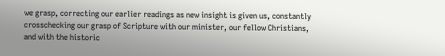we grasp, correcting our earlier readings as new insight is given us, constantly crosschecking our grasp of Scripture with our minister, our fellow Christians, and with the historic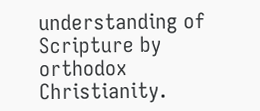understanding of Scripture by orthodox Christianity.